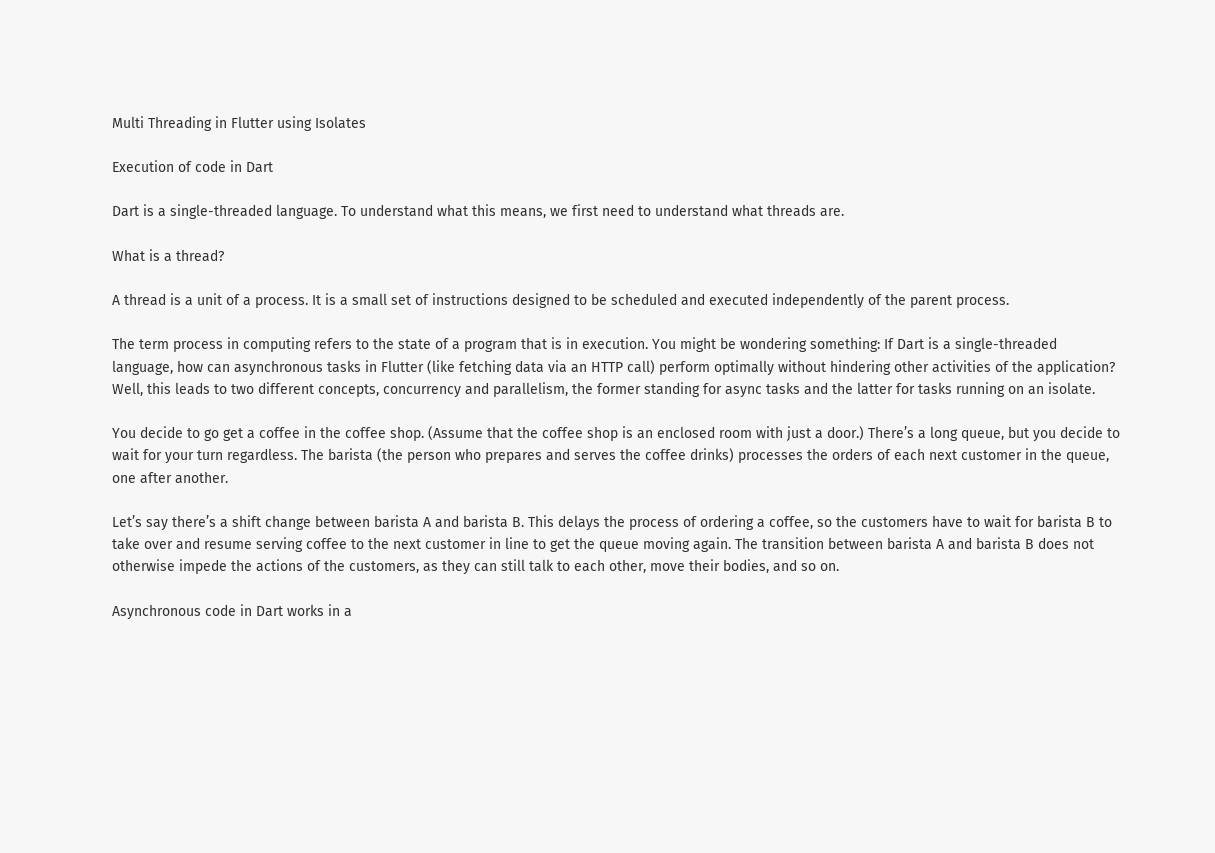Multi Threading in Flutter using Isolates

Execution of code in Dart

Dart is a single-threaded language. To understand what this means, we first need to understand what threads are.

What is a thread?

A thread is a unit of a process. It is a small set of instructions designed to be scheduled and executed independently of the parent process.

The term process in computing refers to the state of a program that is in execution. You might be wondering something: If Dart is a single-threaded language, how can asynchronous tasks in Flutter (like fetching data via an HTTP call) perform optimally without hindering other activities of the application? Well, this leads to two different concepts, concurrency and parallelism, the former standing for async tasks and the latter for tasks running on an isolate.

You decide to go get a coffee in the coffee shop. (Assume that the coffee shop is an enclosed room with just a door.) There’s a long queue, but you decide to wait for your turn regardless. The barista (the person who prepares and serves the coffee drinks) processes the orders of each next customer in the queue, one after another.

Let’s say there’s a shift change between barista A and barista B. This delays the process of ordering a coffee, so the customers have to wait for barista B to take over and resume serving coffee to the next customer in line to get the queue moving again. The transition between barista A and barista B does not otherwise impede the actions of the customers, as they can still talk to each other, move their bodies, and so on.

Asynchronous code in Dart works in a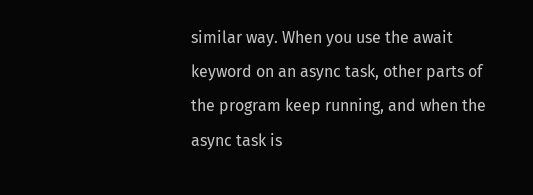similar way. When you use the await keyword on an async task, other parts of the program keep running, and when the async task is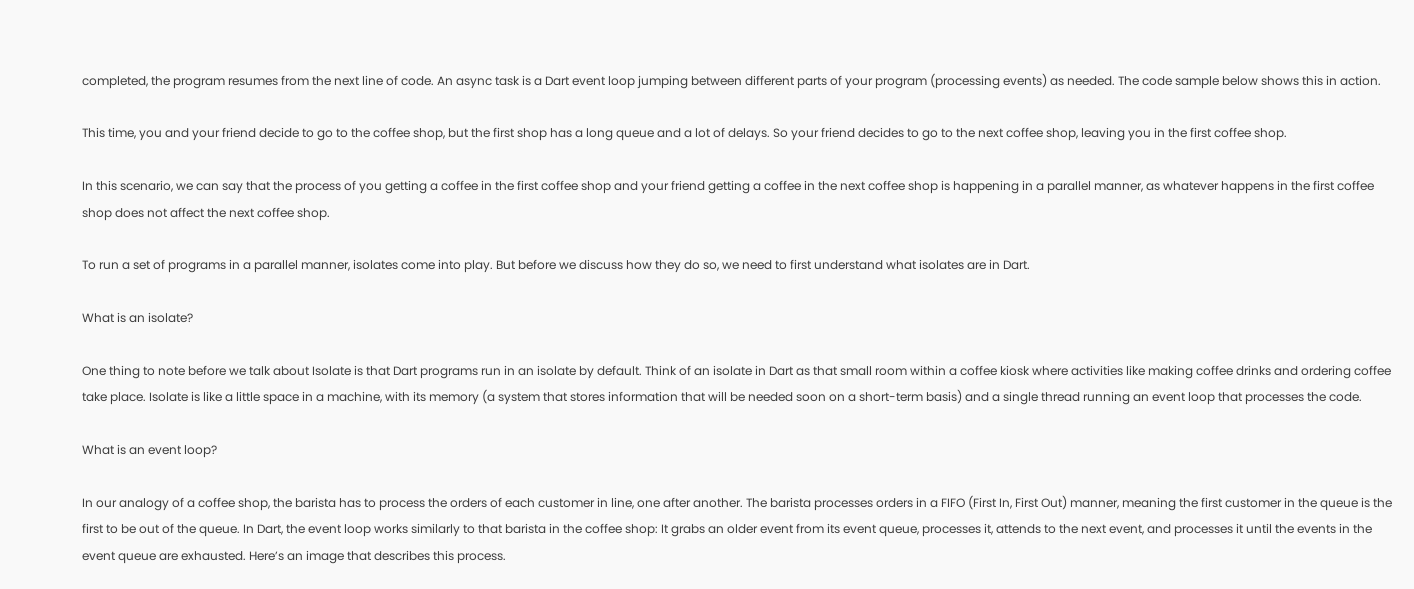completed, the program resumes from the next line of code. An async task is a Dart event loop jumping between different parts of your program (processing events) as needed. The code sample below shows this in action.

This time, you and your friend decide to go to the coffee shop, but the first shop has a long queue and a lot of delays. So your friend decides to go to the next coffee shop, leaving you in the first coffee shop.

In this scenario, we can say that the process of you getting a coffee in the first coffee shop and your friend getting a coffee in the next coffee shop is happening in a parallel manner, as whatever happens in the first coffee shop does not affect the next coffee shop.

To run a set of programs in a parallel manner, isolates come into play. But before we discuss how they do so, we need to first understand what isolates are in Dart.

What is an isolate?

One thing to note before we talk about Isolate is that Dart programs run in an isolate by default. Think of an isolate in Dart as that small room within a coffee kiosk where activities like making coffee drinks and ordering coffee take place. Isolate is like a little space in a machine, with its memory (a system that stores information that will be needed soon on a short-term basis) and a single thread running an event loop that processes the code.

What is an event loop?

In our analogy of a coffee shop, the barista has to process the orders of each customer in line, one after another. The barista processes orders in a FIFO (First In, First Out) manner, meaning the first customer in the queue is the first to be out of the queue. In Dart, the event loop works similarly to that barista in the coffee shop: It grabs an older event from its event queue, processes it, attends to the next event, and processes it until the events in the event queue are exhausted. Here’s an image that describes this process.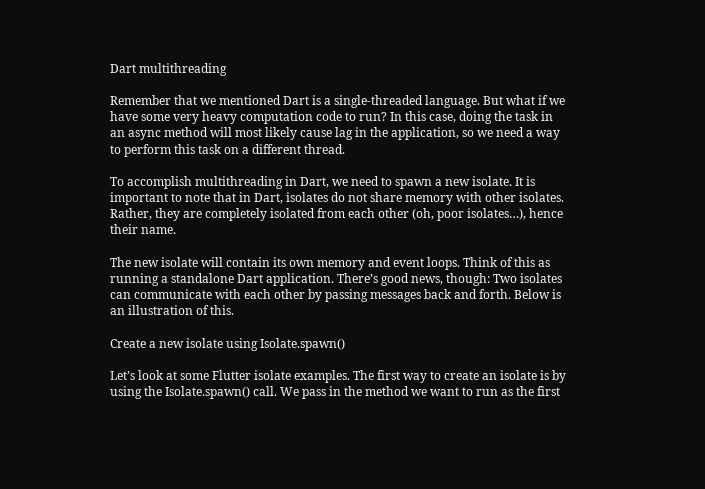Dart multithreading

Remember that we mentioned Dart is a single-threaded language. But what if we have some very heavy computation code to run? In this case, doing the task in an async method will most likely cause lag in the application, so we need a way to perform this task on a different thread.

To accomplish multithreading in Dart, we need to spawn a new isolate. It is important to note that in Dart, isolates do not share memory with other isolates. Rather, they are completely isolated from each other (oh, poor isolates…), hence their name.

The new isolate will contain its own memory and event loops. Think of this as running a standalone Dart application. There’s good news, though: Two isolates can communicate with each other by passing messages back and forth. Below is an illustration of this.

Create a new isolate using Isolate.spawn()

Let’s look at some Flutter isolate examples. The first way to create an isolate is by using the Isolate.spawn() call. We pass in the method we want to run as the first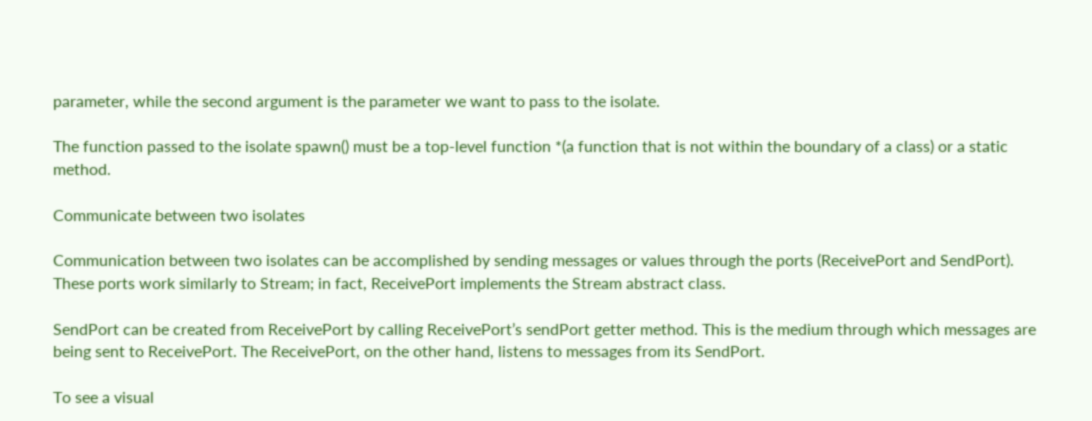parameter, while the second argument is the parameter we want to pass to the isolate.

The function passed to the isolate spawn() must be a top-level function *(a function that is not within the boundary of a class) or a static method.

Communicate between two isolates

Communication between two isolates can be accomplished by sending messages or values through the ports (ReceivePort and SendPort). These ports work similarly to Stream; in fact, ReceivePort implements the Stream abstract class.

SendPort can be created from ReceivePort by calling ReceivePort’s sendPort getter method. This is the medium through which messages are being sent to ReceivePort. The ReceivePort, on the other hand, listens to messages from its SendPort.

To see a visual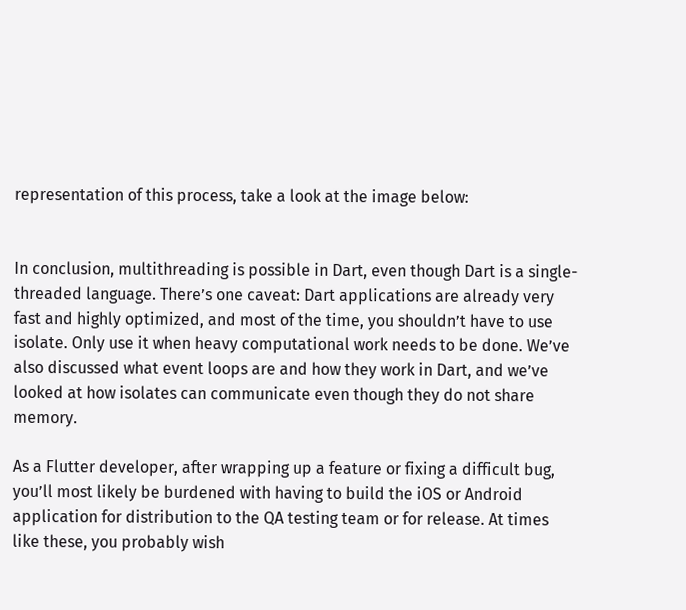representation of this process, take a look at the image below:


In conclusion, multithreading is possible in Dart, even though Dart is a single-threaded language. There’s one caveat: Dart applications are already very fast and highly optimized, and most of the time, you shouldn’t have to use isolate. Only use it when heavy computational work needs to be done. We’ve also discussed what event loops are and how they work in Dart, and we’ve looked at how isolates can communicate even though they do not share memory.

As a Flutter developer, after wrapping up a feature or fixing a difficult bug, you’ll most likely be burdened with having to build the iOS or Android application for distribution to the QA testing team or for release. At times like these, you probably wish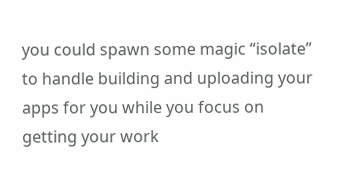you could spawn some magic “isolate” to handle building and uploading your apps for you while you focus on getting your work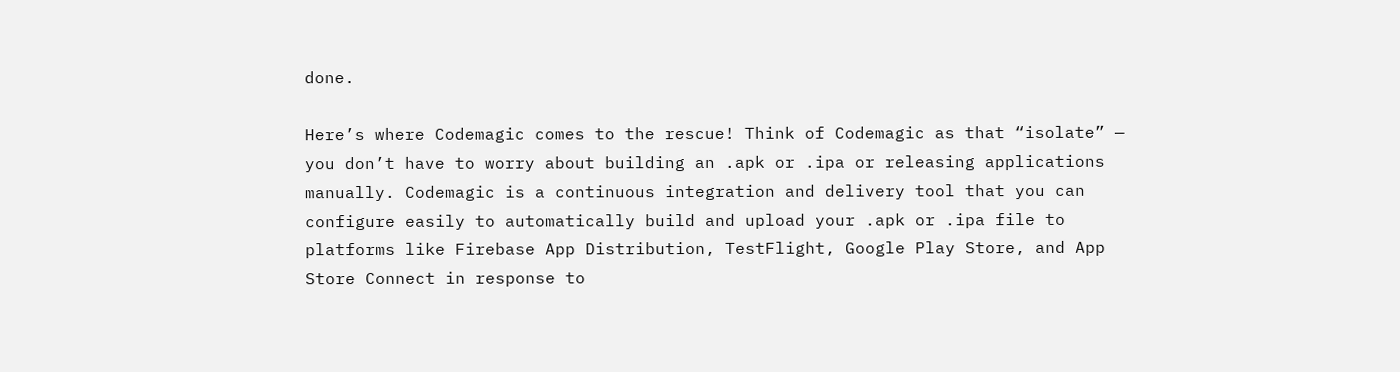done.

Here’s where Codemagic comes to the rescue! Think of Codemagic as that “isolate” — you don’t have to worry about building an .apk or .ipa or releasing applications manually. Codemagic is a continuous integration and delivery tool that you can configure easily to automatically build and upload your .apk or .ipa file to platforms like Firebase App Distribution, TestFlight, Google Play Store, and App Store Connect in response to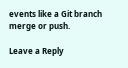events like a Git branch merge or push.

Leave a Reply